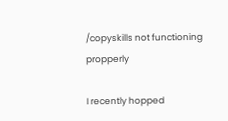/copyskills not functioning propperly

I recently hopped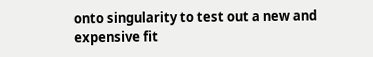onto singularity to test out a new and expensive fit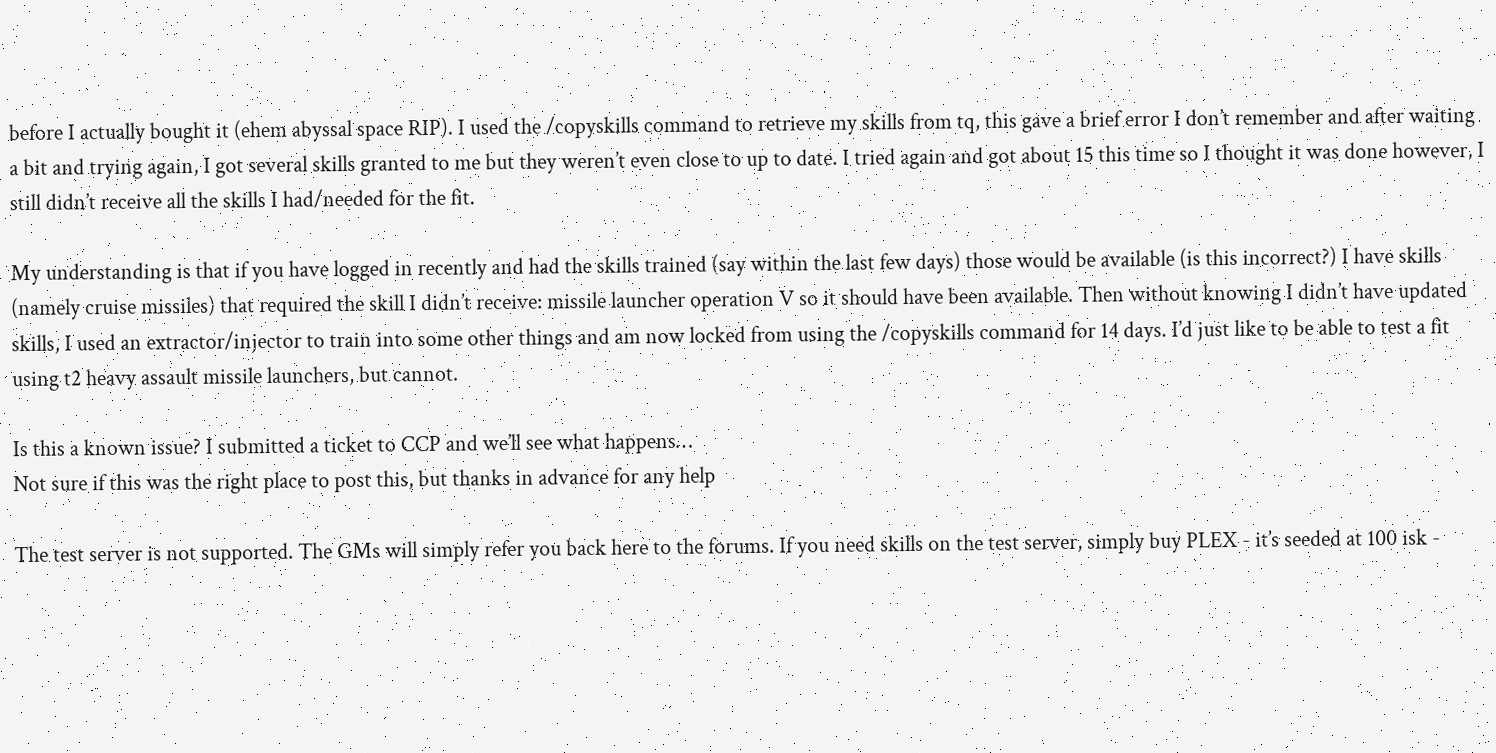before I actually bought it (ehem abyssal space RIP). I used the /copyskills command to retrieve my skills from tq, this gave a brief error I don’t remember and after waiting a bit and trying again, I got several skills granted to me but they weren’t even close to up to date. I tried again and got about 15 this time so I thought it was done however, I still didn’t receive all the skills I had/needed for the fit.

My understanding is that if you have logged in recently and had the skills trained (say within the last few days) those would be available (is this incorrect?) I have skills (namely cruise missiles) that required the skill I didn’t receive: missile launcher operation V so it should have been available. Then without knowing I didn’t have updated skills, I used an extractor/injector to train into some other things and am now locked from using the /copyskills command for 14 days. I’d just like to be able to test a fit using t2 heavy assault missile launchers, but cannot.

Is this a known issue? I submitted a ticket to CCP and we’ll see what happens…
Not sure if this was the right place to post this, but thanks in advance for any help

The test server is not supported. The GMs will simply refer you back here to the forums. If you need skills on the test server, simply buy PLEX - it’s seeded at 100 isk -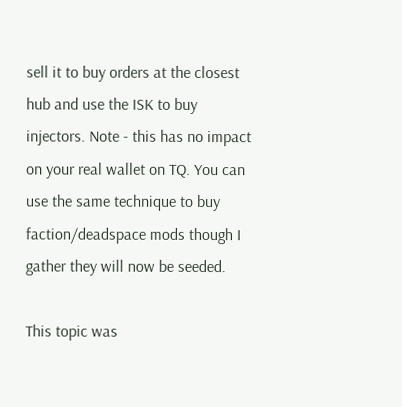sell it to buy orders at the closest hub and use the ISK to buy injectors. Note - this has no impact on your real wallet on TQ. You can use the same technique to buy faction/deadspace mods though I gather they will now be seeded.

This topic was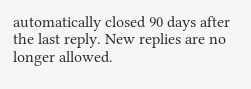automatically closed 90 days after the last reply. New replies are no longer allowed.